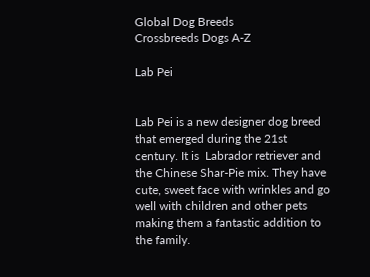Global Dog Breeds
Crossbreeds Dogs A-Z

Lab Pei


Lab Pei is a new designer dog breed that emerged during the 21st century. It is  Labrador retriever and the Chinese Shar-Pie mix. They have cute, sweet face with wrinkles and go well with children and other pets making them a fantastic addition to the family.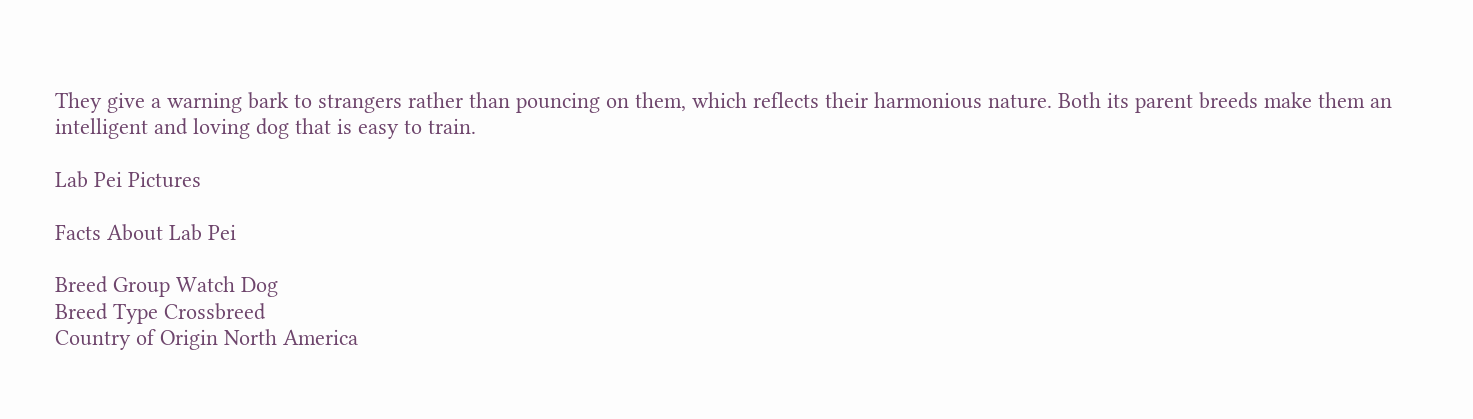They give a warning bark to strangers rather than pouncing on them, which reflects their harmonious nature. Both its parent breeds make them an intelligent and loving dog that is easy to train.

Lab Pei Pictures

Facts About Lab Pei

Breed Group Watch Dog
Breed Type Crossbreed
Country of Origin North America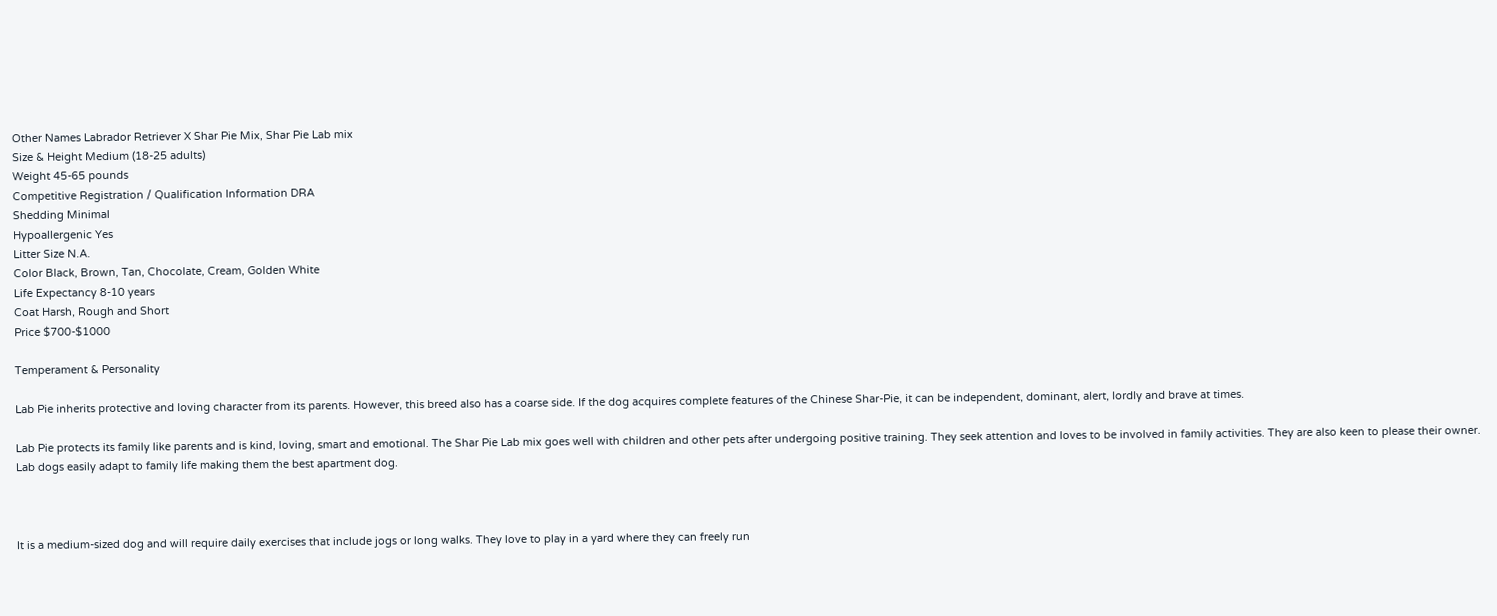Other Names Labrador Retriever X Shar Pie Mix, Shar Pie Lab mix
Size & Height Medium (18-25 adults)
Weight 45-65 pounds
Competitive Registration / Qualification Information DRA
Shedding Minimal
Hypoallergenic Yes
Litter Size N.A.
Color Black, Brown, Tan, Chocolate, Cream, Golden White
Life Expectancy 8-10 years
Coat Harsh, Rough and Short
Price $700-$1000

Temperament & Personality

Lab Pie inherits protective and loving character from its parents. However, this breed also has a coarse side. If the dog acquires complete features of the Chinese Shar-Pie, it can be independent, dominant, alert, lordly and brave at times.

Lab Pie protects its family like parents and is kind, loving, smart and emotional. The Shar Pie Lab mix goes well with children and other pets after undergoing positive training. They seek attention and loves to be involved in family activities. They are also keen to please their owner. Lab dogs easily adapt to family life making them the best apartment dog.



It is a medium-sized dog and will require daily exercises that include jogs or long walks. They love to play in a yard where they can freely run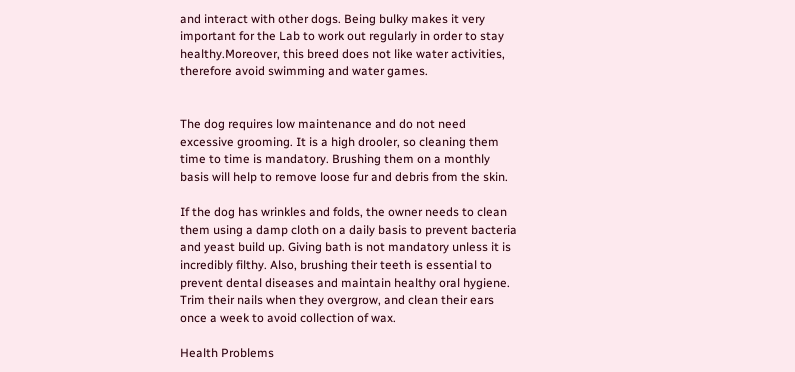and interact with other dogs. Being bulky makes it very important for the Lab to work out regularly in order to stay healthy.Moreover, this breed does not like water activities, therefore avoid swimming and water games.


The dog requires low maintenance and do not need excessive grooming. It is a high drooler, so cleaning them time to time is mandatory. Brushing them on a monthly basis will help to remove loose fur and debris from the skin.

If the dog has wrinkles and folds, the owner needs to clean them using a damp cloth on a daily basis to prevent bacteria and yeast build up. Giving bath is not mandatory unless it is incredibly filthy. Also, brushing their teeth is essential to prevent dental diseases and maintain healthy oral hygiene. Trim their nails when they overgrow, and clean their ears once a week to avoid collection of wax.

Health Problems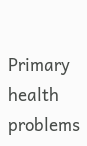Primary health problems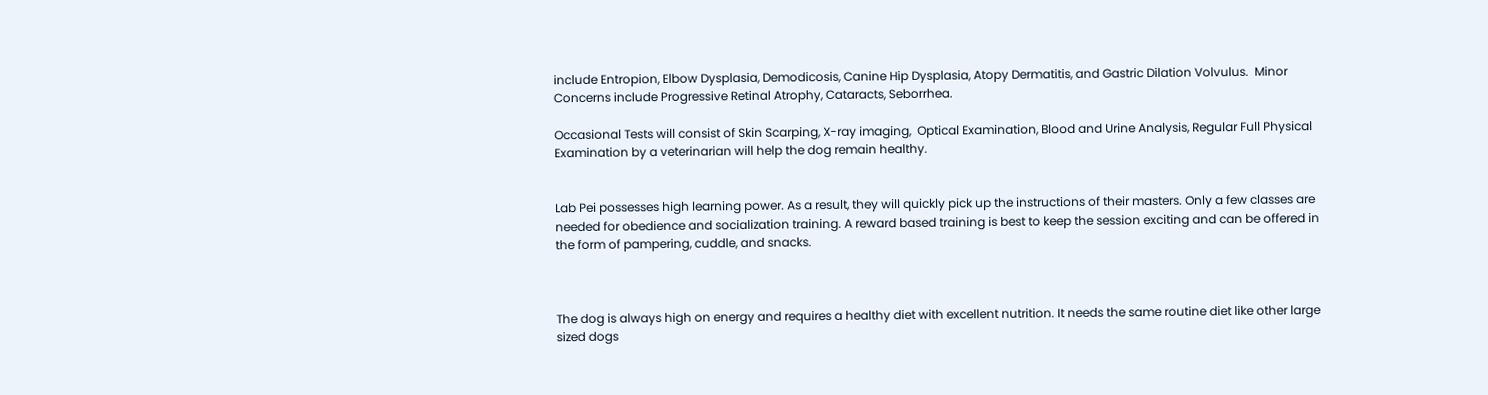include Entropion, Elbow Dysplasia, Demodicosis, Canine Hip Dysplasia, Atopy Dermatitis, and Gastric Dilation Volvulus.  Minor Concerns include Progressive Retinal Atrophy, Cataracts, Seborrhea.

Occasional Tests will consist of Skin Scarping, X-ray imaging,  Optical Examination, Blood and Urine Analysis, Regular Full Physical Examination by a veterinarian will help the dog remain healthy.


Lab Pei possesses high learning power. As a result, they will quickly pick up the instructions of their masters. Only a few classes are needed for obedience and socialization training. A reward based training is best to keep the session exciting and can be offered in the form of pampering, cuddle, and snacks.



The dog is always high on energy and requires a healthy diet with excellent nutrition. It needs the same routine diet like other large sized dogs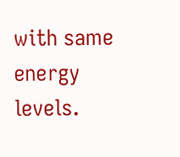with same energy levels.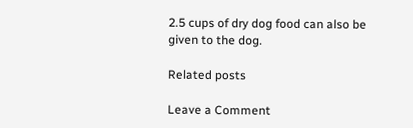2.5 cups of dry dog food can also be given to the dog.

Related posts

Leave a Comment